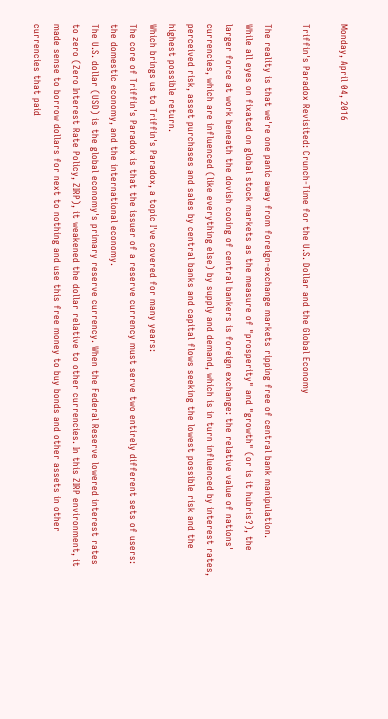Monday, April 04, 2016

Triffin's Paradox Revisited: Crunch-Time for the U.S. Dollar and the Global Economy

The reality is that we're one panic away from foreign-exchange markets ripping free of central bank manipulation.
While all eyes on fixated on global stock markets as the measure of "prosperity" and "growth" (or is it hubris?), the larger force at work beneath the dovish cooing of central bankers is foreign exchange: the relative value of nations' currencies, which are influenced (like everything else) by supply and demand, which is in turn influenced by interest rates, perceived risk, asset purchases and sales by central banks and capital flows seeking the lowest possible risk and the highest possible return.
Which brings us to Triffin's Paradox, a topic I've covered for many years:
The core of Triffin's Paradox is that the issuer of a reserve currency must serve two entirely different sets of users: the domestic economy, and the international economy.
The U.S. dollar (USD) is the global economy's primary reserve currency. When the Federal Reserve lowered interest rates to zero (Zero Interest Rate Policy, ZIRP), it weakened the dollar relative to other currencies. In this ZIRP environment, it made sense to borrow dollars for next to nothing and use this free money to buy bonds and other assets in other currencies that paid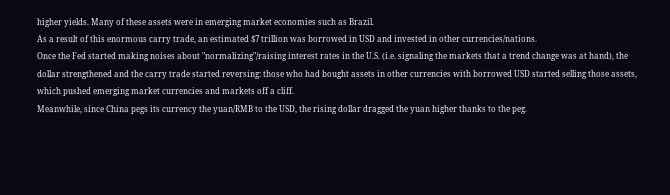higher yields. Many of these assets were in emerging market economies such as Brazil.
As a result of this enormous carry trade, an estimated $7 trillion was borrowed in USD and invested in other currencies/nations.
Once the Fed started making noises about "normalizing"/raising interest rates in the U.S. (i.e. signaling the markets that a trend change was at hand), the dollar strengthened and the carry trade started reversing: those who had bought assets in other currencies with borrowed USD started selling those assets, which pushed emerging market currencies and markets off a cliff.
Meanwhile, since China pegs its currency the yuan/RMB to the USD, the rising dollar dragged the yuan higher thanks to the peg.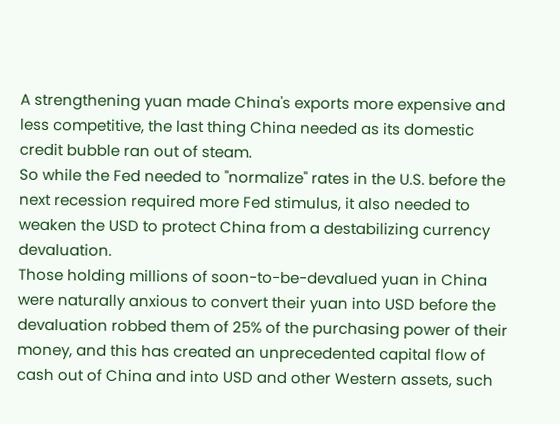A strengthening yuan made China's exports more expensive and less competitive, the last thing China needed as its domestic credit bubble ran out of steam.
So while the Fed needed to "normalize" rates in the U.S. before the next recession required more Fed stimulus, it also needed to weaken the USD to protect China from a destabilizing currency devaluation.
Those holding millions of soon-to-be-devalued yuan in China were naturally anxious to convert their yuan into USD before the devaluation robbed them of 25% of the purchasing power of their money, and this has created an unprecedented capital flow of cash out of China and into USD and other Western assets, such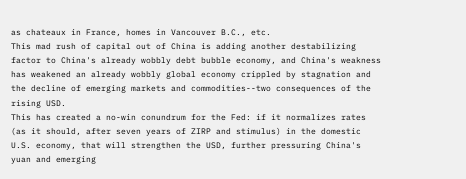as chateaux in France, homes in Vancouver B.C., etc.
This mad rush of capital out of China is adding another destabilizing factor to China's already wobbly debt bubble economy, and China's weakness has weakened an already wobbly global economy crippled by stagnation and the decline of emerging markets and commodities--two consequences of the rising USD.
This has created a no-win conundrum for the Fed: if it normalizes rates (as it should, after seven years of ZIRP and stimulus) in the domestic U.S. economy, that will strengthen the USD, further pressuring China's yuan and emerging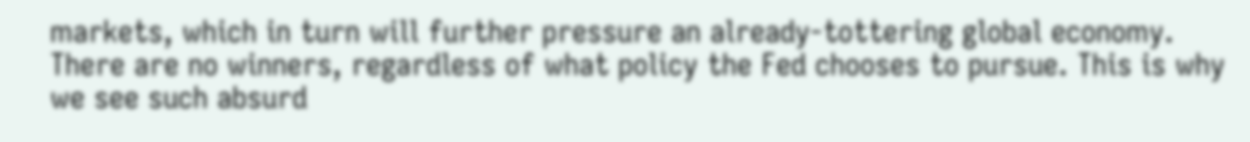markets, which in turn will further pressure an already-tottering global economy.
There are no winners, regardless of what policy the Fed chooses to pursue. This is why we see such absurd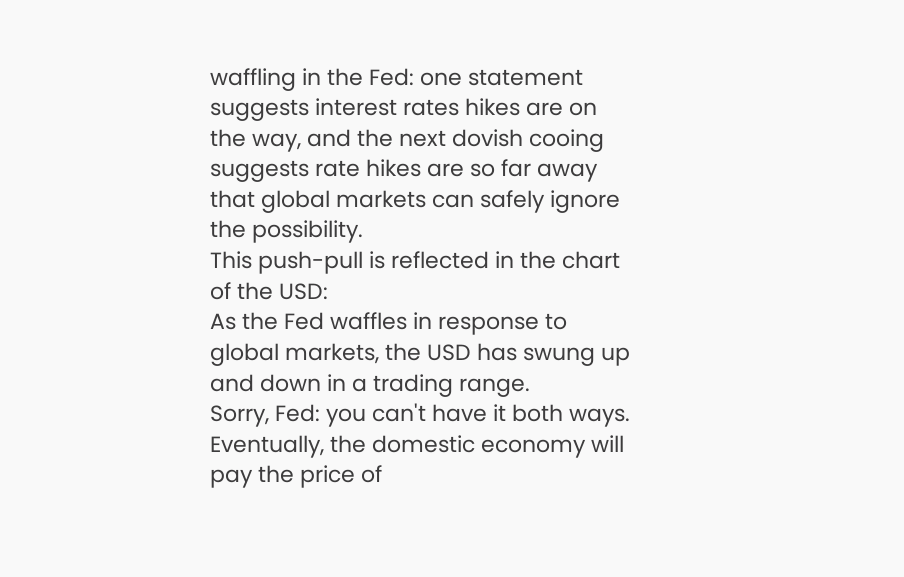waffling in the Fed: one statement suggests interest rates hikes are on the way, and the next dovish cooing suggests rate hikes are so far away that global markets can safely ignore the possibility.
This push-pull is reflected in the chart of the USD:
As the Fed waffles in response to global markets, the USD has swung up and down in a trading range.
Sorry, Fed: you can't have it both ways. Eventually, the domestic economy will pay the price of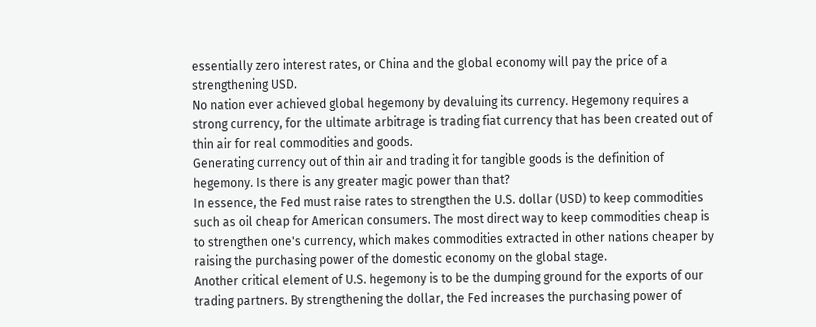essentially zero interest rates, or China and the global economy will pay the price of a strengthening USD.
No nation ever achieved global hegemony by devaluing its currency. Hegemony requires a strong currency, for the ultimate arbitrage is trading fiat currency that has been created out of thin air for real commodities and goods.
Generating currency out of thin air and trading it for tangible goods is the definition of hegemony. Is there is any greater magic power than that?
In essence, the Fed must raise rates to strengthen the U.S. dollar (USD) to keep commodities such as oil cheap for American consumers. The most direct way to keep commodities cheap is to strengthen one's currency, which makes commodities extracted in other nations cheaper by raising the purchasing power of the domestic economy on the global stage.
Another critical element of U.S. hegemony is to be the dumping ground for the exports of our trading partners. By strengthening the dollar, the Fed increases the purchasing power of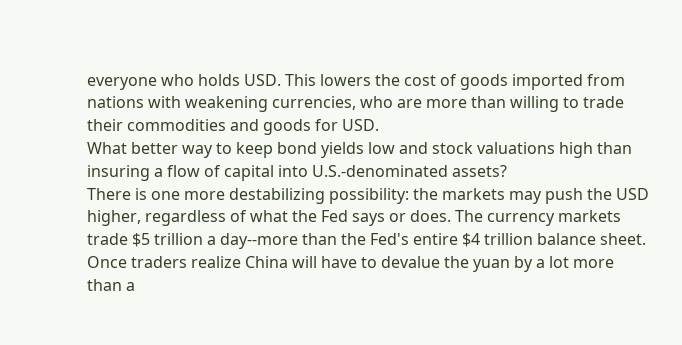everyone who holds USD. This lowers the cost of goods imported from nations with weakening currencies, who are more than willing to trade their commodities and goods for USD.
What better way to keep bond yields low and stock valuations high than insuring a flow of capital into U.S.-denominated assets?
There is one more destabilizing possibility: the markets may push the USD higher, regardless of what the Fed says or does. The currency markets trade $5 trillion a day--more than the Fed's entire $4 trillion balance sheet.
Once traders realize China will have to devalue the yuan by a lot more than a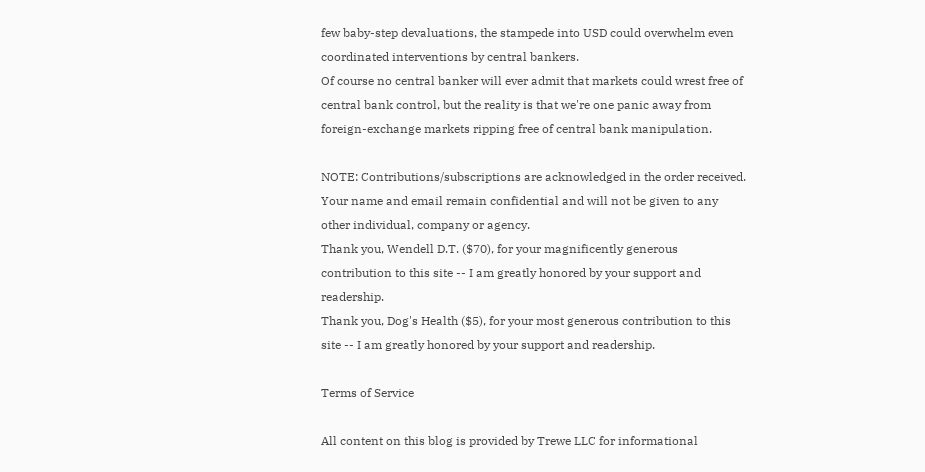few baby-step devaluations, the stampede into USD could overwhelm even coordinated interventions by central bankers.
Of course no central banker will ever admit that markets could wrest free of central bank control, but the reality is that we're one panic away from foreign-exchange markets ripping free of central bank manipulation.

NOTE: Contributions/subscriptions are acknowledged in the order received. Your name and email remain confidential and will not be given to any other individual, company or agency.
Thank you, Wendell D.T. ($70), for your magnificently generous contribution to this site -- I am greatly honored by your support and readership.
Thank you, Dog's Health ($5), for your most generous contribution to this site -- I am greatly honored by your support and readership.

Terms of Service

All content on this blog is provided by Trewe LLC for informational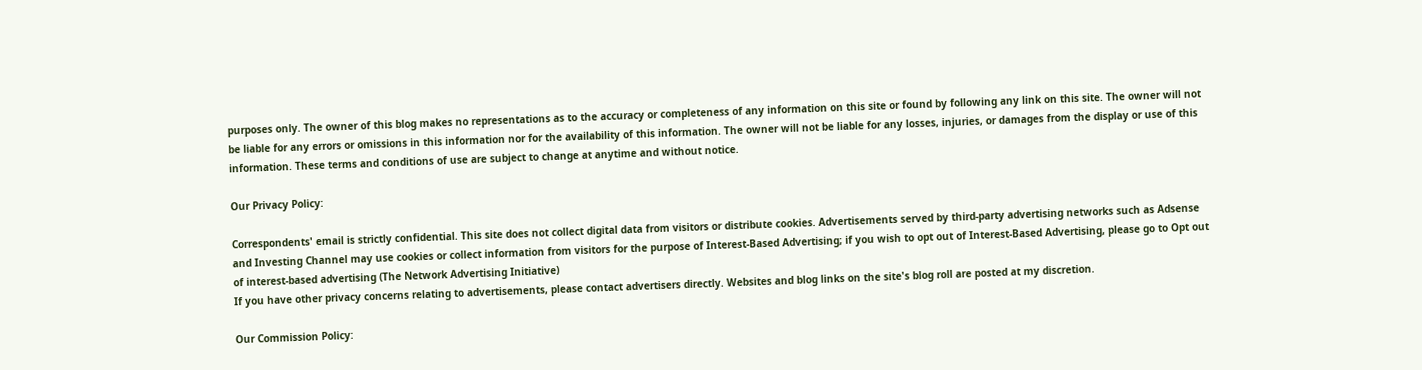purposes only. The owner of this blog makes no representations as to the accuracy or completeness of any information on this site or found by following any link on this site. The owner will not be liable for any errors or omissions in this information nor for the availability of this information. The owner will not be liable for any losses, injuries, or damages from the display or use of this information. These terms and conditions of use are subject to change at anytime and without notice.

Our Privacy Policy:

Correspondents' email is strictly confidential. This site does not collect digital data from visitors or distribute cookies. Advertisements served by third-party advertising networks such as Adsense and Investing Channel may use cookies or collect information from visitors for the purpose of Interest-Based Advertising; if you wish to opt out of Interest-Based Advertising, please go to Opt out of interest-based advertising (The Network Advertising Initiative)
If you have other privacy concerns relating to advertisements, please contact advertisers directly. Websites and blog links on the site's blog roll are posted at my discretion.

Our Commission Policy: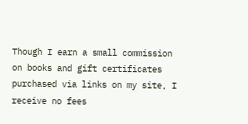Though I earn a small commission on books and gift certificates purchased via links on my site, I receive no fees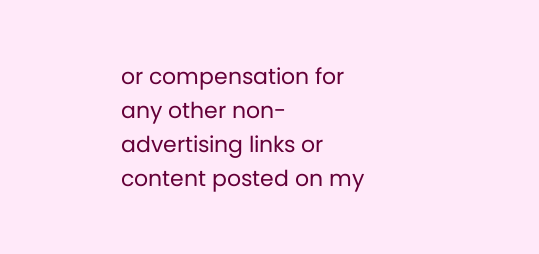or compensation for any other non-advertising links or content posted on my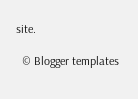site.

  © Blogger templates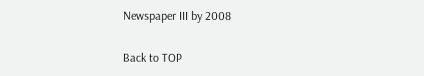Newspaper III by 2008

Back to TOP